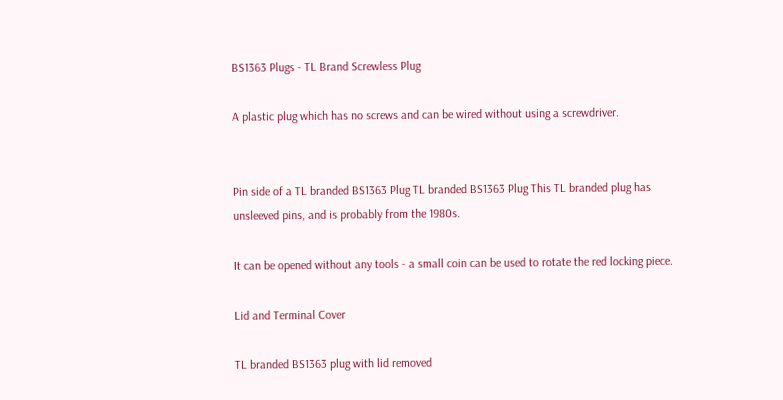BS1363 Plugs - TL Brand Screwless Plug

A plastic plug which has no screws and can be wired without using a screwdriver.


Pin side of a TL branded BS1363 Plug TL branded BS1363 Plug This TL branded plug has unsleeved pins, and is probably from the 1980s.

It can be opened without any tools - a small coin can be used to rotate the red locking piece.

Lid and Terminal Cover

TL branded BS1363 plug with lid removed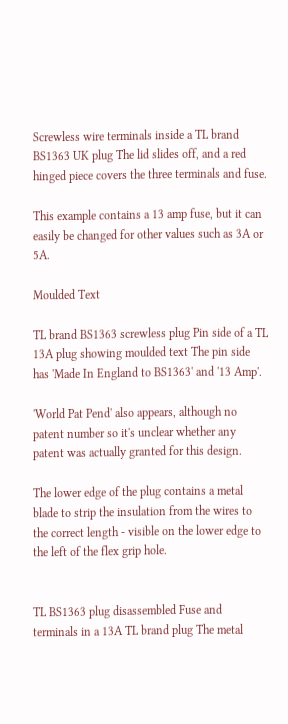Screwless wire terminals inside a TL brand BS1363 UK plug The lid slides off, and a red hinged piece covers the three terminals and fuse.

This example contains a 13 amp fuse, but it can easily be changed for other values such as 3A or 5A.

Moulded Text

TL brand BS1363 screwless plug Pin side of a TL 13A plug showing moulded text The pin side has 'Made In England to BS1363' and '13 Amp'.

'World Pat Pend' also appears, although no patent number so it's unclear whether any patent was actually granted for this design.

The lower edge of the plug contains a metal blade to strip the insulation from the wires to the correct length - visible on the lower edge to the left of the flex grip hole.


TL BS1363 plug disassembled Fuse and terminals in a 13A TL brand plug The metal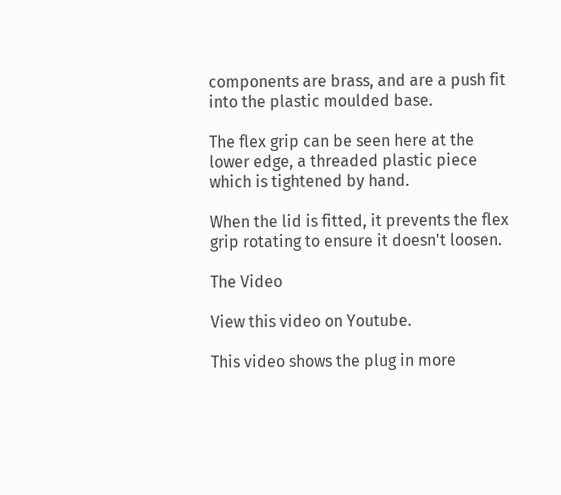components are brass, and are a push fit into the plastic moulded base.

The flex grip can be seen here at the lower edge, a threaded plastic piece which is tightened by hand.

When the lid is fitted, it prevents the flex grip rotating to ensure it doesn't loosen.

The Video

View this video on Youtube.

This video shows the plug in more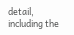detail, including the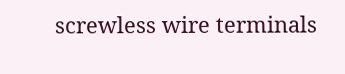screwless wire terminals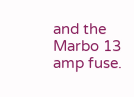and the Marbo 13 amp fuse.